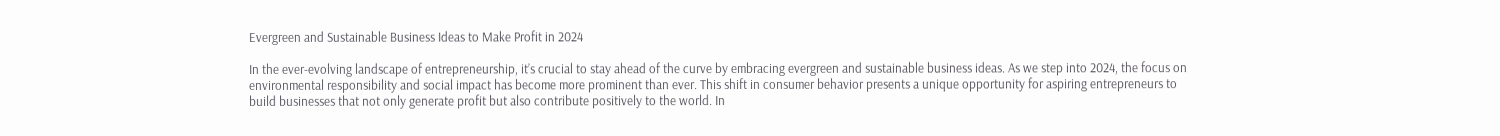Evergreen and Sustainable Business Ideas to Make Profit in 2024

In the ever-evolving landscape of entrepreneurship, it’s crucial to stay ahead of the curve by embracing evergreen and sustainable business ideas. As we step into 2024, the focus on environmental responsibility and social impact has become more prominent than ever. This shift in consumer behavior presents a unique opportunity for aspiring entrepreneurs to build businesses that not only generate profit but also contribute positively to the world. In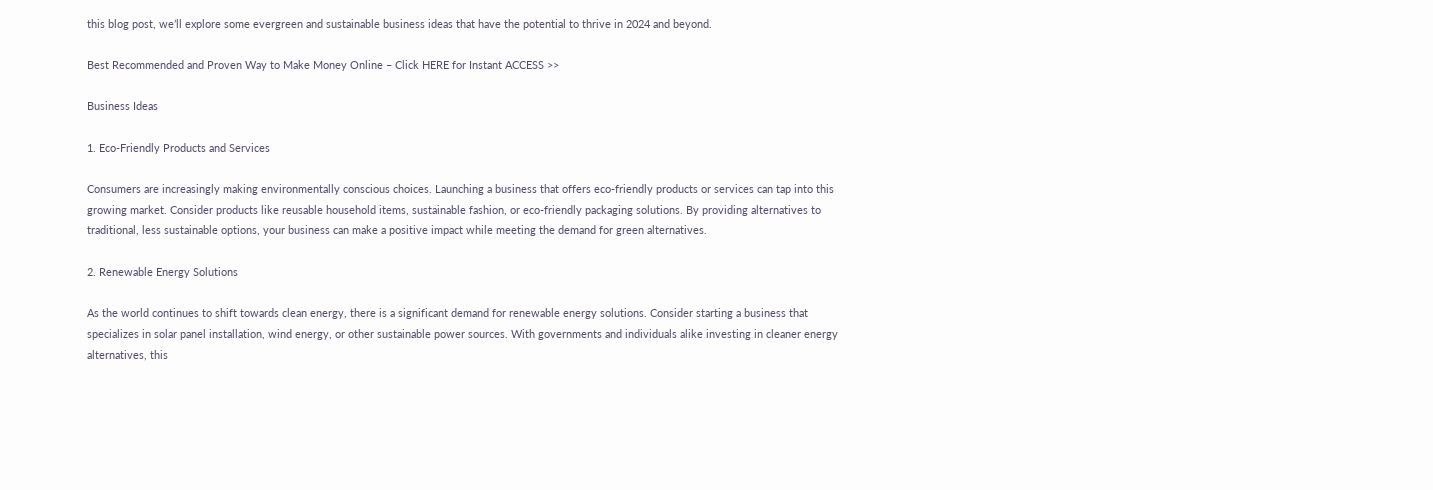this blog post, we’ll explore some evergreen and sustainable business ideas that have the potential to thrive in 2024 and beyond.

Best Recommended and Proven Way to Make Money Online – Click HERE for Instant ACCESS >>

Business Ideas

1. Eco-Friendly Products and Services

Consumers are increasingly making environmentally conscious choices. Launching a business that offers eco-friendly products or services can tap into this growing market. Consider products like reusable household items, sustainable fashion, or eco-friendly packaging solutions. By providing alternatives to traditional, less sustainable options, your business can make a positive impact while meeting the demand for green alternatives.

2. Renewable Energy Solutions

As the world continues to shift towards clean energy, there is a significant demand for renewable energy solutions. Consider starting a business that specializes in solar panel installation, wind energy, or other sustainable power sources. With governments and individuals alike investing in cleaner energy alternatives, this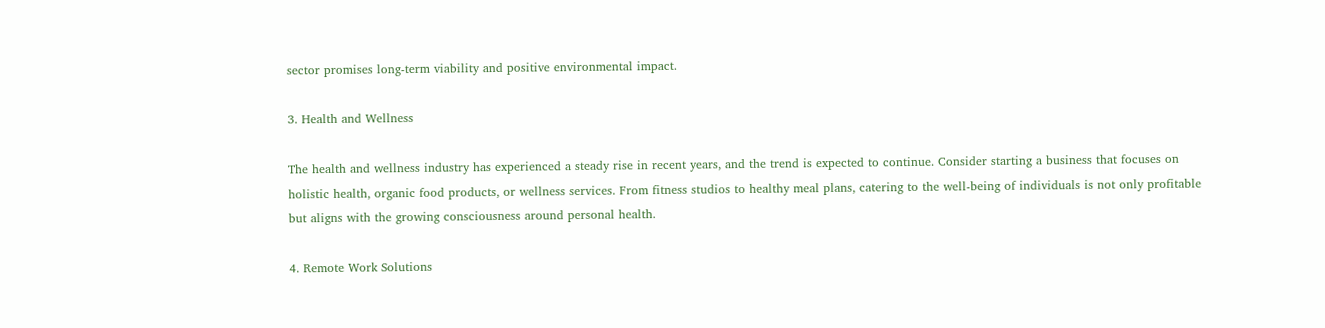sector promises long-term viability and positive environmental impact.

3. Health and Wellness

The health and wellness industry has experienced a steady rise in recent years, and the trend is expected to continue. Consider starting a business that focuses on holistic health, organic food products, or wellness services. From fitness studios to healthy meal plans, catering to the well-being of individuals is not only profitable but aligns with the growing consciousness around personal health.

4. Remote Work Solutions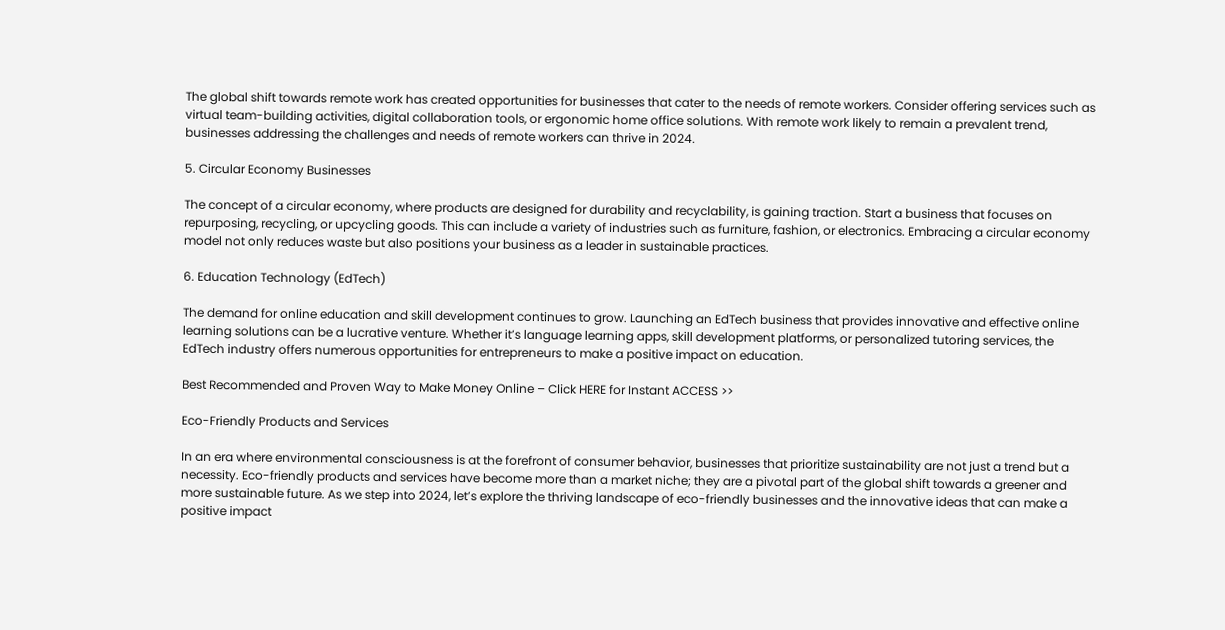The global shift towards remote work has created opportunities for businesses that cater to the needs of remote workers. Consider offering services such as virtual team-building activities, digital collaboration tools, or ergonomic home office solutions. With remote work likely to remain a prevalent trend, businesses addressing the challenges and needs of remote workers can thrive in 2024.

5. Circular Economy Businesses

The concept of a circular economy, where products are designed for durability and recyclability, is gaining traction. Start a business that focuses on repurposing, recycling, or upcycling goods. This can include a variety of industries such as furniture, fashion, or electronics. Embracing a circular economy model not only reduces waste but also positions your business as a leader in sustainable practices.

6. Education Technology (EdTech)

The demand for online education and skill development continues to grow. Launching an EdTech business that provides innovative and effective online learning solutions can be a lucrative venture. Whether it’s language learning apps, skill development platforms, or personalized tutoring services, the EdTech industry offers numerous opportunities for entrepreneurs to make a positive impact on education.

Best Recommended and Proven Way to Make Money Online – Click HERE for Instant ACCESS >>

Eco-Friendly Products and Services

In an era where environmental consciousness is at the forefront of consumer behavior, businesses that prioritize sustainability are not just a trend but a necessity. Eco-friendly products and services have become more than a market niche; they are a pivotal part of the global shift towards a greener and more sustainable future. As we step into 2024, let’s explore the thriving landscape of eco-friendly businesses and the innovative ideas that can make a positive impact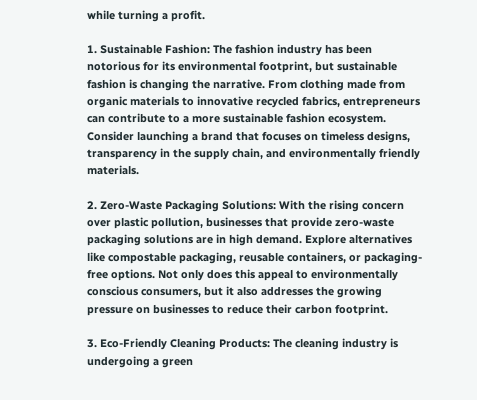while turning a profit.

1. Sustainable Fashion: The fashion industry has been notorious for its environmental footprint, but sustainable fashion is changing the narrative. From clothing made from organic materials to innovative recycled fabrics, entrepreneurs can contribute to a more sustainable fashion ecosystem. Consider launching a brand that focuses on timeless designs, transparency in the supply chain, and environmentally friendly materials.

2. Zero-Waste Packaging Solutions: With the rising concern over plastic pollution, businesses that provide zero-waste packaging solutions are in high demand. Explore alternatives like compostable packaging, reusable containers, or packaging-free options. Not only does this appeal to environmentally conscious consumers, but it also addresses the growing pressure on businesses to reduce their carbon footprint.

3. Eco-Friendly Cleaning Products: The cleaning industry is undergoing a green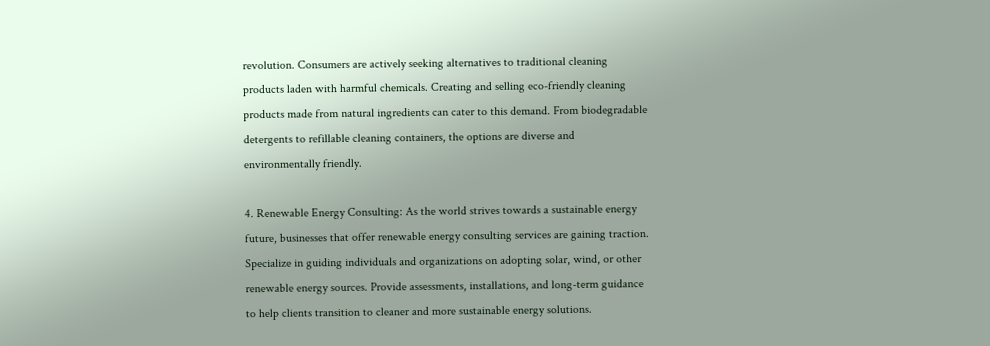revolution. Consumers are actively seeking alternatives to traditional cleaning products laden with harmful chemicals. Creating and selling eco-friendly cleaning products made from natural ingredients can cater to this demand. From biodegradable detergents to refillable cleaning containers, the options are diverse and environmentally friendly.

4. Renewable Energy Consulting: As the world strives towards a sustainable energy future, businesses that offer renewable energy consulting services are gaining traction. Specialize in guiding individuals and organizations on adopting solar, wind, or other renewable energy sources. Provide assessments, installations, and long-term guidance to help clients transition to cleaner and more sustainable energy solutions.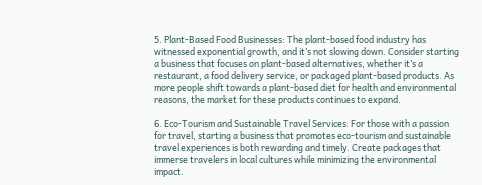5. Plant-Based Food Businesses: The plant-based food industry has witnessed exponential growth, and it’s not slowing down. Consider starting a business that focuses on plant-based alternatives, whether it’s a restaurant, a food delivery service, or packaged plant-based products. As more people shift towards a plant-based diet for health and environmental reasons, the market for these products continues to expand.

6. Eco-Tourism and Sustainable Travel Services: For those with a passion for travel, starting a business that promotes eco-tourism and sustainable travel experiences is both rewarding and timely. Create packages that immerse travelers in local cultures while minimizing the environmental impact.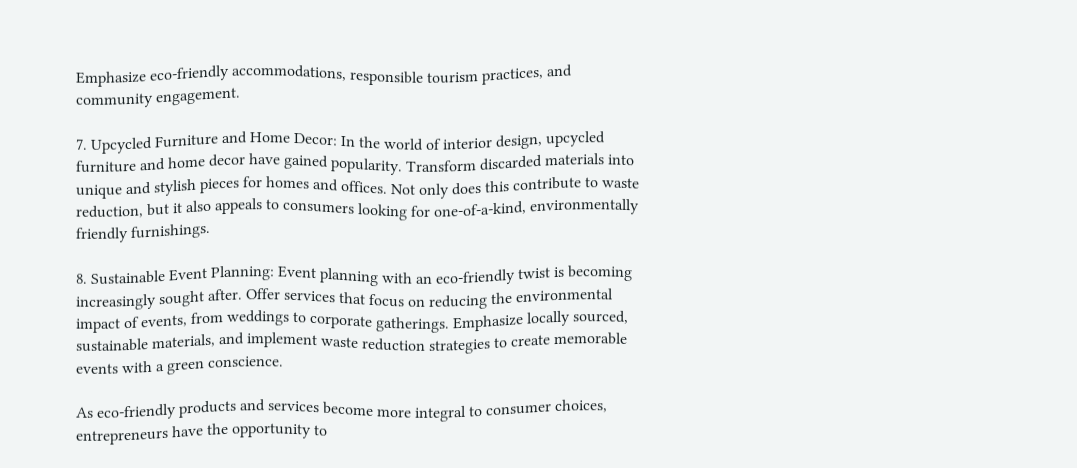Emphasize eco-friendly accommodations, responsible tourism practices, and community engagement.

7. Upcycled Furniture and Home Decor: In the world of interior design, upcycled furniture and home decor have gained popularity. Transform discarded materials into unique and stylish pieces for homes and offices. Not only does this contribute to waste reduction, but it also appeals to consumers looking for one-of-a-kind, environmentally friendly furnishings.

8. Sustainable Event Planning: Event planning with an eco-friendly twist is becoming increasingly sought after. Offer services that focus on reducing the environmental impact of events, from weddings to corporate gatherings. Emphasize locally sourced, sustainable materials, and implement waste reduction strategies to create memorable events with a green conscience.

As eco-friendly products and services become more integral to consumer choices, entrepreneurs have the opportunity to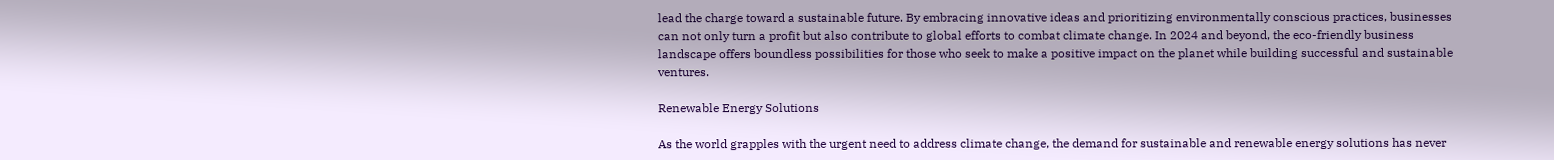lead the charge toward a sustainable future. By embracing innovative ideas and prioritizing environmentally conscious practices, businesses can not only turn a profit but also contribute to global efforts to combat climate change. In 2024 and beyond, the eco-friendly business landscape offers boundless possibilities for those who seek to make a positive impact on the planet while building successful and sustainable ventures.

Renewable Energy Solutions

As the world grapples with the urgent need to address climate change, the demand for sustainable and renewable energy solutions has never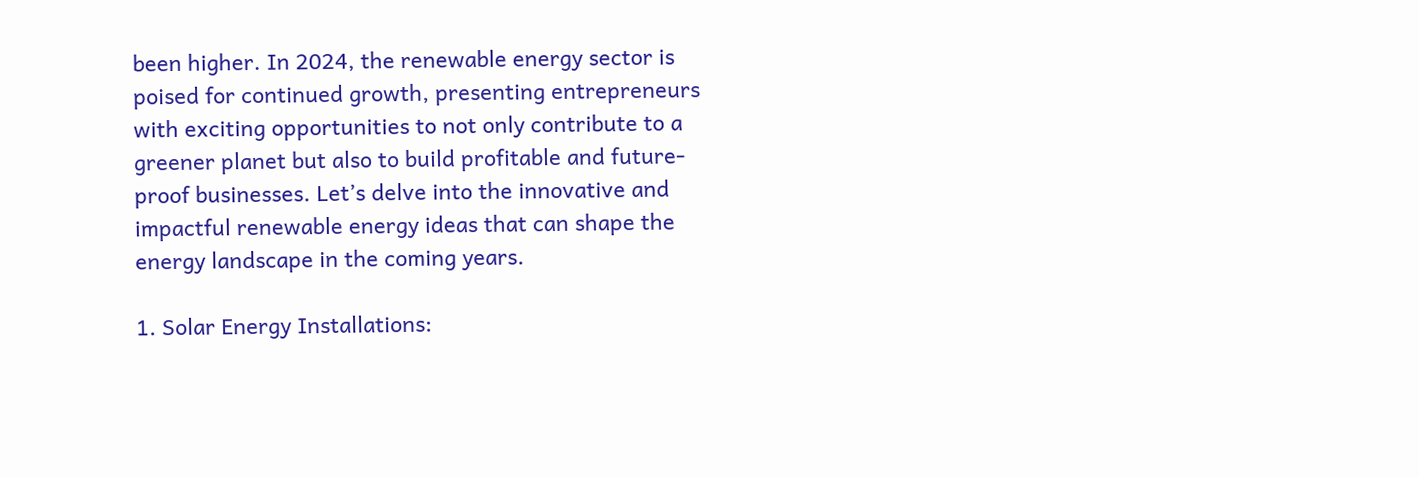been higher. In 2024, the renewable energy sector is poised for continued growth, presenting entrepreneurs with exciting opportunities to not only contribute to a greener planet but also to build profitable and future-proof businesses. Let’s delve into the innovative and impactful renewable energy ideas that can shape the energy landscape in the coming years.

1. Solar Energy Installations: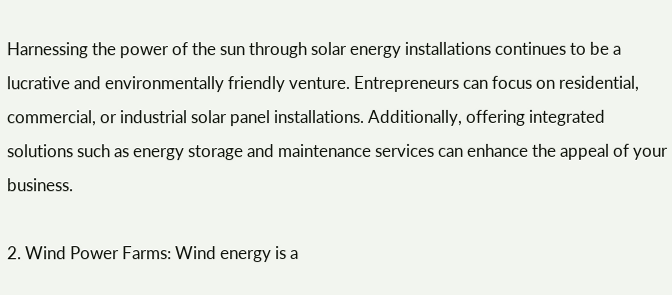Harnessing the power of the sun through solar energy installations continues to be a lucrative and environmentally friendly venture. Entrepreneurs can focus on residential, commercial, or industrial solar panel installations. Additionally, offering integrated solutions such as energy storage and maintenance services can enhance the appeal of your business.

2. Wind Power Farms: Wind energy is a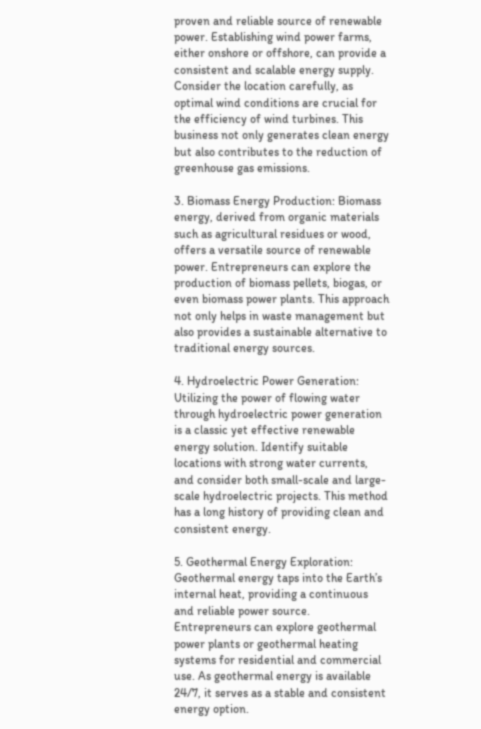proven and reliable source of renewable power. Establishing wind power farms, either onshore or offshore, can provide a consistent and scalable energy supply. Consider the location carefully, as optimal wind conditions are crucial for the efficiency of wind turbines. This business not only generates clean energy but also contributes to the reduction of greenhouse gas emissions.

3. Biomass Energy Production: Biomass energy, derived from organic materials such as agricultural residues or wood, offers a versatile source of renewable power. Entrepreneurs can explore the production of biomass pellets, biogas, or even biomass power plants. This approach not only helps in waste management but also provides a sustainable alternative to traditional energy sources.

4. Hydroelectric Power Generation: Utilizing the power of flowing water through hydroelectric power generation is a classic yet effective renewable energy solution. Identify suitable locations with strong water currents, and consider both small-scale and large-scale hydroelectric projects. This method has a long history of providing clean and consistent energy.

5. Geothermal Energy Exploration: Geothermal energy taps into the Earth’s internal heat, providing a continuous and reliable power source. Entrepreneurs can explore geothermal power plants or geothermal heating systems for residential and commercial use. As geothermal energy is available 24/7, it serves as a stable and consistent energy option.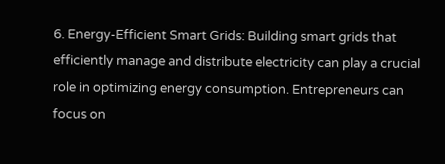6. Energy-Efficient Smart Grids: Building smart grids that efficiently manage and distribute electricity can play a crucial role in optimizing energy consumption. Entrepreneurs can focus on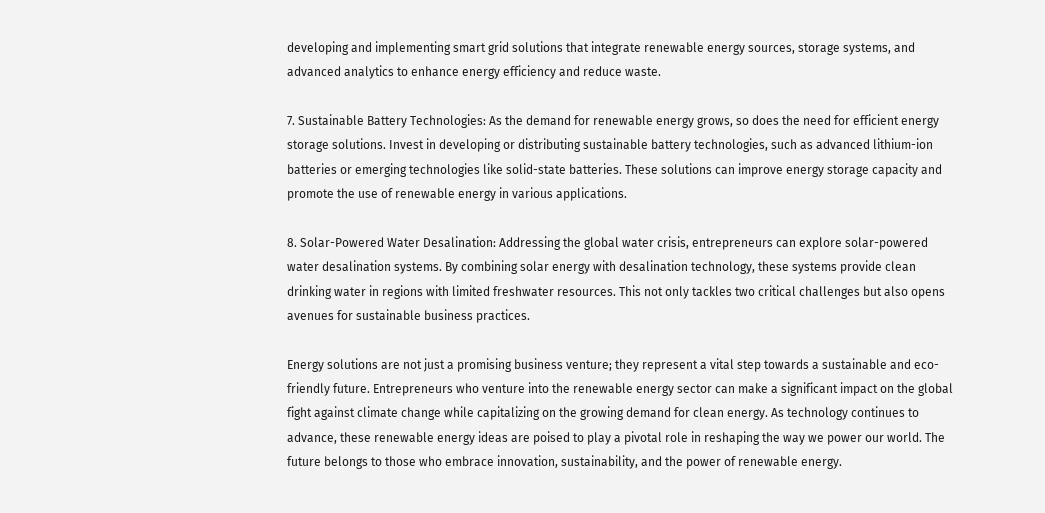developing and implementing smart grid solutions that integrate renewable energy sources, storage systems, and advanced analytics to enhance energy efficiency and reduce waste.

7. Sustainable Battery Technologies: As the demand for renewable energy grows, so does the need for efficient energy storage solutions. Invest in developing or distributing sustainable battery technologies, such as advanced lithium-ion batteries or emerging technologies like solid-state batteries. These solutions can improve energy storage capacity and promote the use of renewable energy in various applications.

8. Solar-Powered Water Desalination: Addressing the global water crisis, entrepreneurs can explore solar-powered water desalination systems. By combining solar energy with desalination technology, these systems provide clean drinking water in regions with limited freshwater resources. This not only tackles two critical challenges but also opens avenues for sustainable business practices.

Energy solutions are not just a promising business venture; they represent a vital step towards a sustainable and eco-friendly future. Entrepreneurs who venture into the renewable energy sector can make a significant impact on the global fight against climate change while capitalizing on the growing demand for clean energy. As technology continues to advance, these renewable energy ideas are poised to play a pivotal role in reshaping the way we power our world. The future belongs to those who embrace innovation, sustainability, and the power of renewable energy.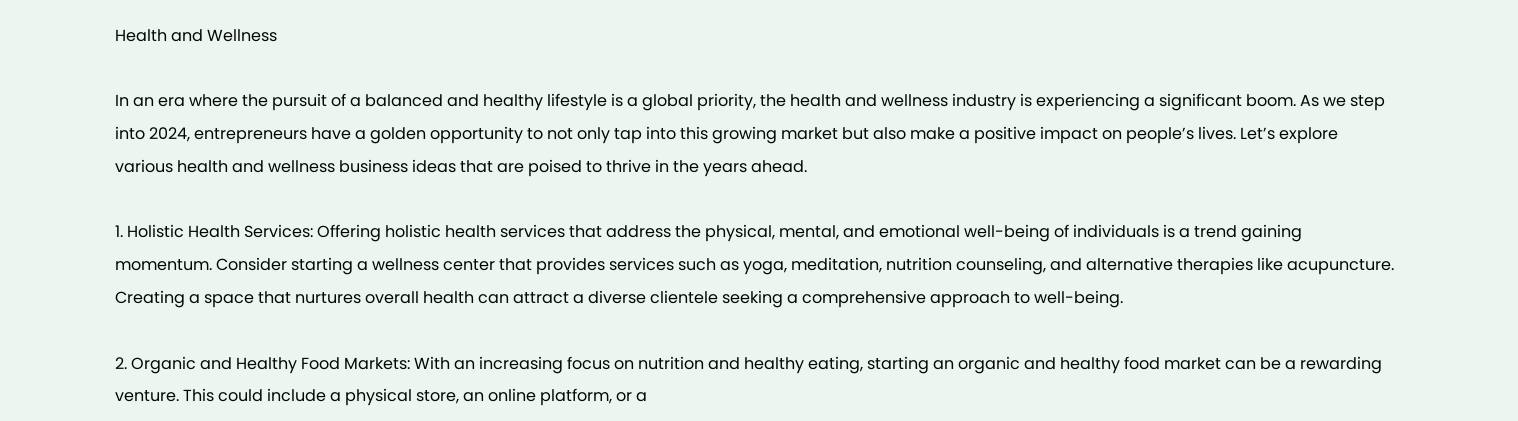Health and Wellness

In an era where the pursuit of a balanced and healthy lifestyle is a global priority, the health and wellness industry is experiencing a significant boom. As we step into 2024, entrepreneurs have a golden opportunity to not only tap into this growing market but also make a positive impact on people’s lives. Let’s explore various health and wellness business ideas that are poised to thrive in the years ahead.

1. Holistic Health Services: Offering holistic health services that address the physical, mental, and emotional well-being of individuals is a trend gaining momentum. Consider starting a wellness center that provides services such as yoga, meditation, nutrition counseling, and alternative therapies like acupuncture. Creating a space that nurtures overall health can attract a diverse clientele seeking a comprehensive approach to well-being.

2. Organic and Healthy Food Markets: With an increasing focus on nutrition and healthy eating, starting an organic and healthy food market can be a rewarding venture. This could include a physical store, an online platform, or a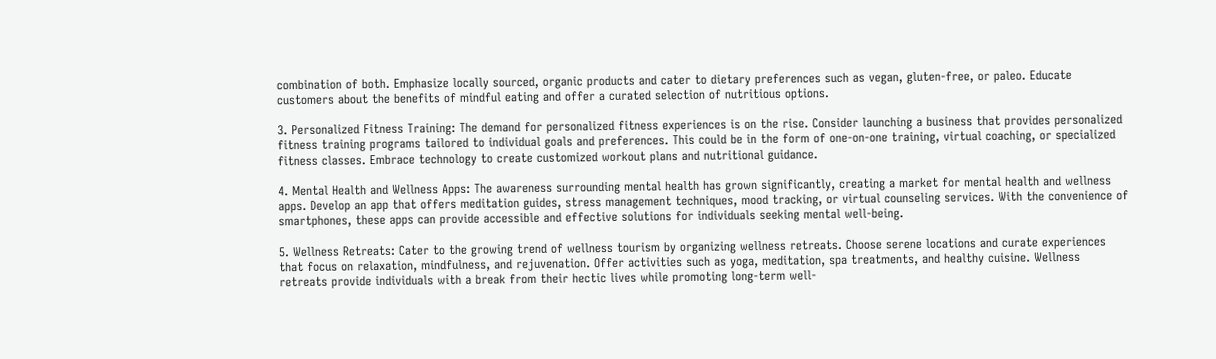combination of both. Emphasize locally sourced, organic products and cater to dietary preferences such as vegan, gluten-free, or paleo. Educate customers about the benefits of mindful eating and offer a curated selection of nutritious options.

3. Personalized Fitness Training: The demand for personalized fitness experiences is on the rise. Consider launching a business that provides personalized fitness training programs tailored to individual goals and preferences. This could be in the form of one-on-one training, virtual coaching, or specialized fitness classes. Embrace technology to create customized workout plans and nutritional guidance.

4. Mental Health and Wellness Apps: The awareness surrounding mental health has grown significantly, creating a market for mental health and wellness apps. Develop an app that offers meditation guides, stress management techniques, mood tracking, or virtual counseling services. With the convenience of smartphones, these apps can provide accessible and effective solutions for individuals seeking mental well-being.

5. Wellness Retreats: Cater to the growing trend of wellness tourism by organizing wellness retreats. Choose serene locations and curate experiences that focus on relaxation, mindfulness, and rejuvenation. Offer activities such as yoga, meditation, spa treatments, and healthy cuisine. Wellness retreats provide individuals with a break from their hectic lives while promoting long-term well-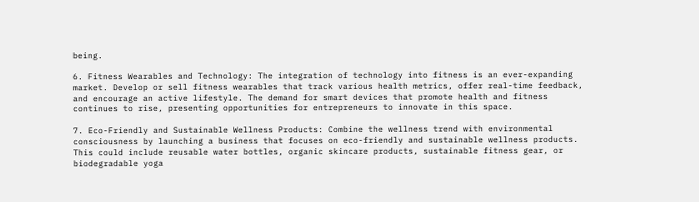being.

6. Fitness Wearables and Technology: The integration of technology into fitness is an ever-expanding market. Develop or sell fitness wearables that track various health metrics, offer real-time feedback, and encourage an active lifestyle. The demand for smart devices that promote health and fitness continues to rise, presenting opportunities for entrepreneurs to innovate in this space.

7. Eco-Friendly and Sustainable Wellness Products: Combine the wellness trend with environmental consciousness by launching a business that focuses on eco-friendly and sustainable wellness products. This could include reusable water bottles, organic skincare products, sustainable fitness gear, or biodegradable yoga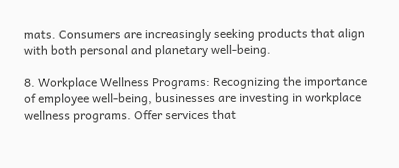mats. Consumers are increasingly seeking products that align with both personal and planetary well-being.

8. Workplace Wellness Programs: Recognizing the importance of employee well-being, businesses are investing in workplace wellness programs. Offer services that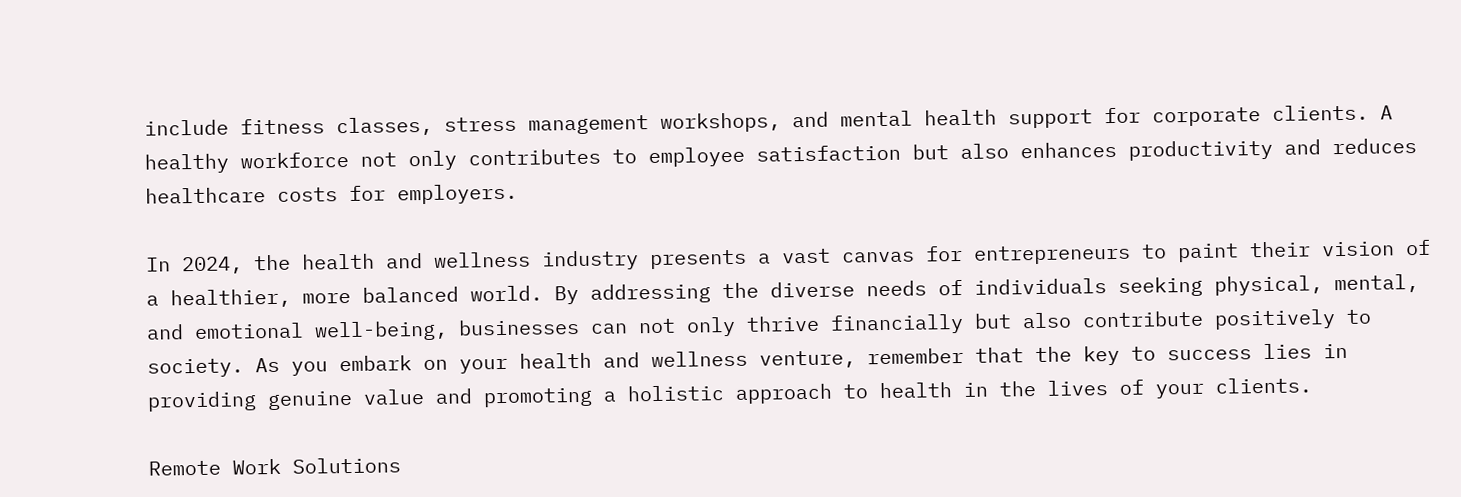include fitness classes, stress management workshops, and mental health support for corporate clients. A healthy workforce not only contributes to employee satisfaction but also enhances productivity and reduces healthcare costs for employers.

In 2024, the health and wellness industry presents a vast canvas for entrepreneurs to paint their vision of a healthier, more balanced world. By addressing the diverse needs of individuals seeking physical, mental, and emotional well-being, businesses can not only thrive financially but also contribute positively to society. As you embark on your health and wellness venture, remember that the key to success lies in providing genuine value and promoting a holistic approach to health in the lives of your clients.

Remote Work Solutions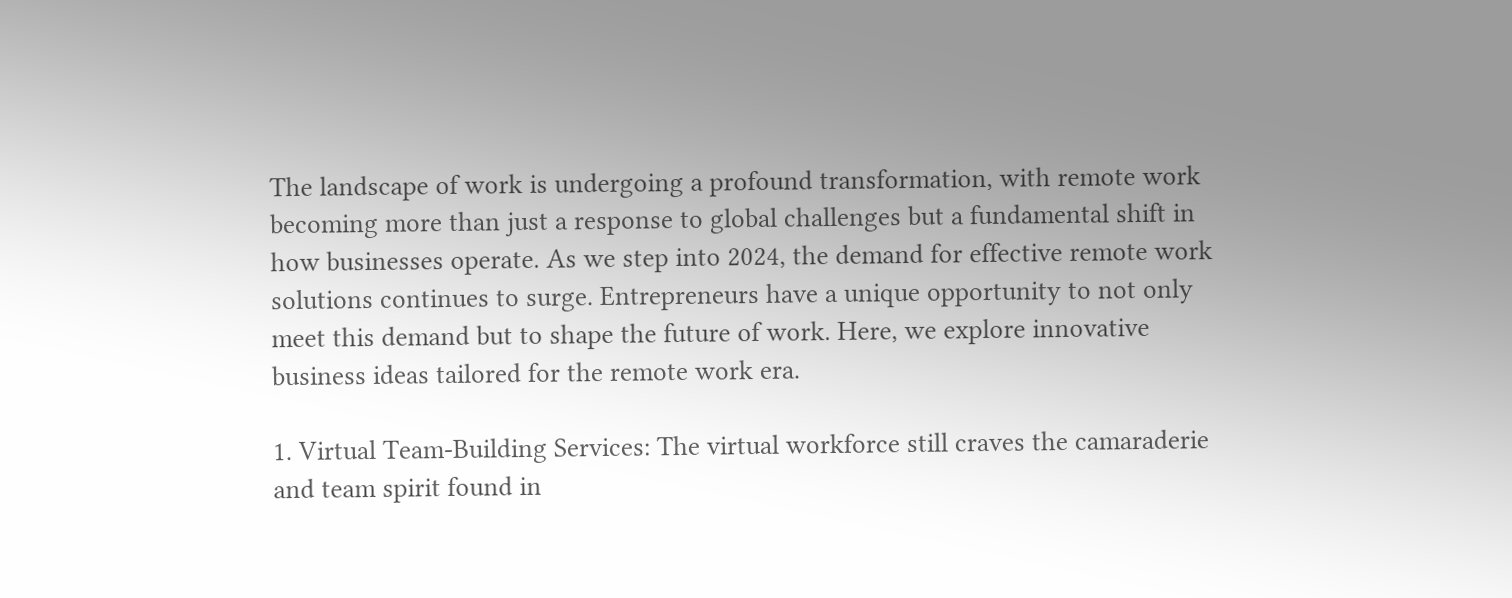The landscape of work is undergoing a profound transformation, with remote work becoming more than just a response to global challenges but a fundamental shift in how businesses operate. As we step into 2024, the demand for effective remote work solutions continues to surge. Entrepreneurs have a unique opportunity to not only meet this demand but to shape the future of work. Here, we explore innovative business ideas tailored for the remote work era.

1. Virtual Team-Building Services: The virtual workforce still craves the camaraderie and team spirit found in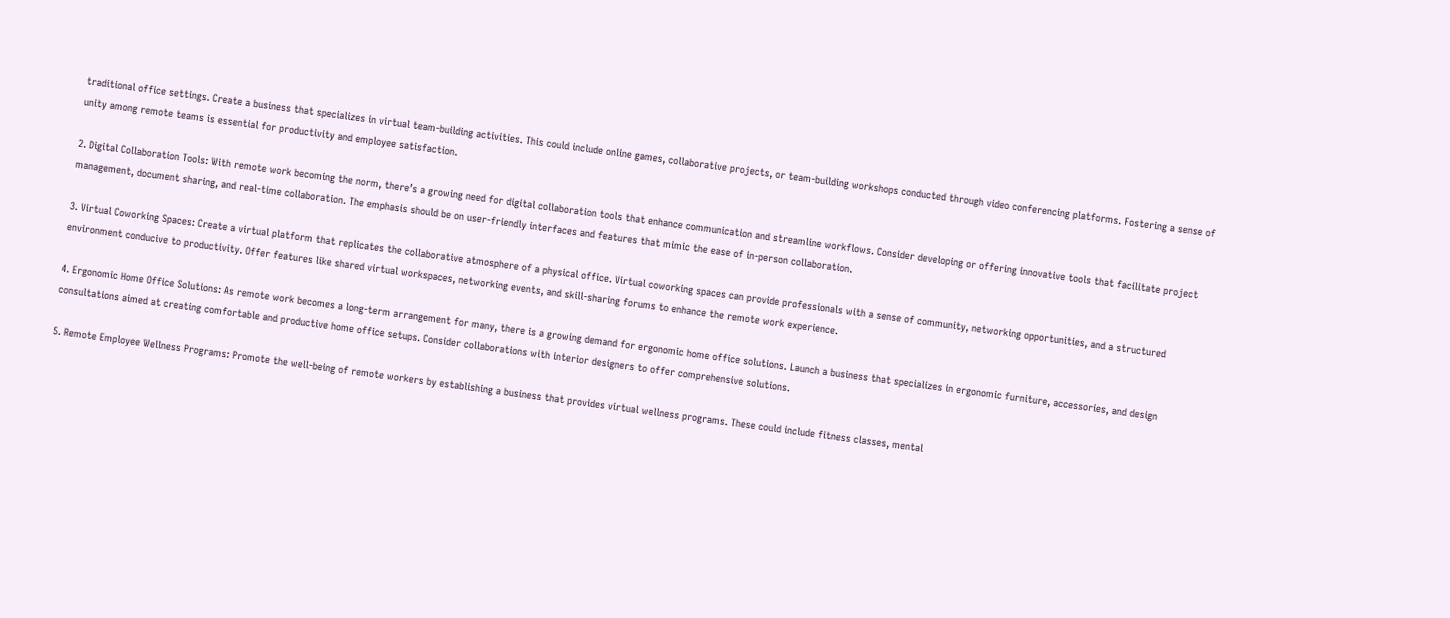traditional office settings. Create a business that specializes in virtual team-building activities. This could include online games, collaborative projects, or team-building workshops conducted through video conferencing platforms. Fostering a sense of unity among remote teams is essential for productivity and employee satisfaction.

2. Digital Collaboration Tools: With remote work becoming the norm, there’s a growing need for digital collaboration tools that enhance communication and streamline workflows. Consider developing or offering innovative tools that facilitate project management, document sharing, and real-time collaboration. The emphasis should be on user-friendly interfaces and features that mimic the ease of in-person collaboration.

3. Virtual Coworking Spaces: Create a virtual platform that replicates the collaborative atmosphere of a physical office. Virtual coworking spaces can provide professionals with a sense of community, networking opportunities, and a structured environment conducive to productivity. Offer features like shared virtual workspaces, networking events, and skill-sharing forums to enhance the remote work experience.

4. Ergonomic Home Office Solutions: As remote work becomes a long-term arrangement for many, there is a growing demand for ergonomic home office solutions. Launch a business that specializes in ergonomic furniture, accessories, and design consultations aimed at creating comfortable and productive home office setups. Consider collaborations with interior designers to offer comprehensive solutions.

5. Remote Employee Wellness Programs: Promote the well-being of remote workers by establishing a business that provides virtual wellness programs. These could include fitness classes, mental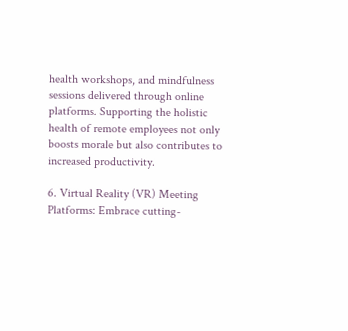health workshops, and mindfulness sessions delivered through online platforms. Supporting the holistic health of remote employees not only boosts morale but also contributes to increased productivity.

6. Virtual Reality (VR) Meeting Platforms: Embrace cutting-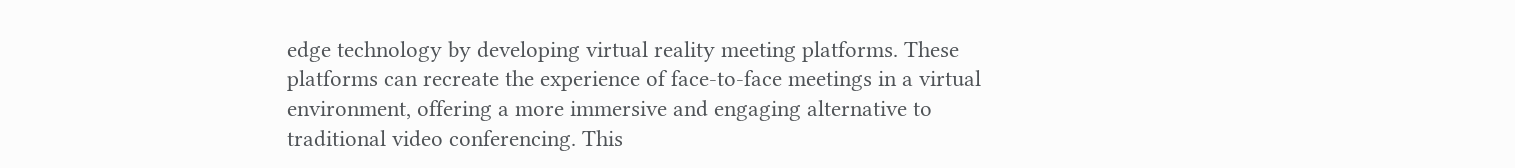edge technology by developing virtual reality meeting platforms. These platforms can recreate the experience of face-to-face meetings in a virtual environment, offering a more immersive and engaging alternative to traditional video conferencing. This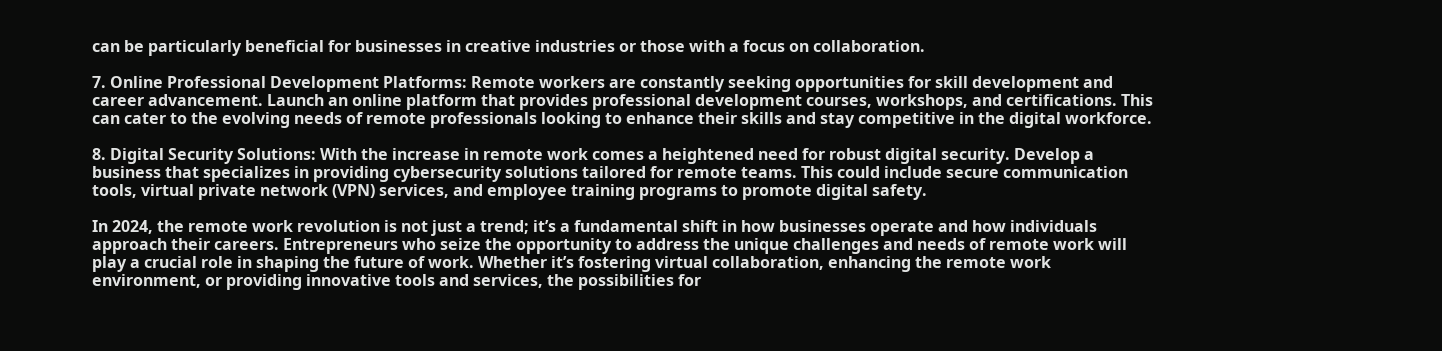can be particularly beneficial for businesses in creative industries or those with a focus on collaboration.

7. Online Professional Development Platforms: Remote workers are constantly seeking opportunities for skill development and career advancement. Launch an online platform that provides professional development courses, workshops, and certifications. This can cater to the evolving needs of remote professionals looking to enhance their skills and stay competitive in the digital workforce.

8. Digital Security Solutions: With the increase in remote work comes a heightened need for robust digital security. Develop a business that specializes in providing cybersecurity solutions tailored for remote teams. This could include secure communication tools, virtual private network (VPN) services, and employee training programs to promote digital safety.

In 2024, the remote work revolution is not just a trend; it’s a fundamental shift in how businesses operate and how individuals approach their careers. Entrepreneurs who seize the opportunity to address the unique challenges and needs of remote work will play a crucial role in shaping the future of work. Whether it’s fostering virtual collaboration, enhancing the remote work environment, or providing innovative tools and services, the possibilities for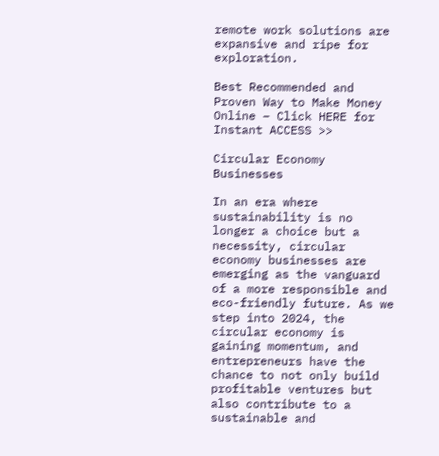remote work solutions are expansive and ripe for exploration.

Best Recommended and Proven Way to Make Money Online – Click HERE for Instant ACCESS >>

Circular Economy Businesses

In an era where sustainability is no longer a choice but a necessity, circular economy businesses are emerging as the vanguard of a more responsible and eco-friendly future. As we step into 2024, the circular economy is gaining momentum, and entrepreneurs have the chance to not only build profitable ventures but also contribute to a sustainable and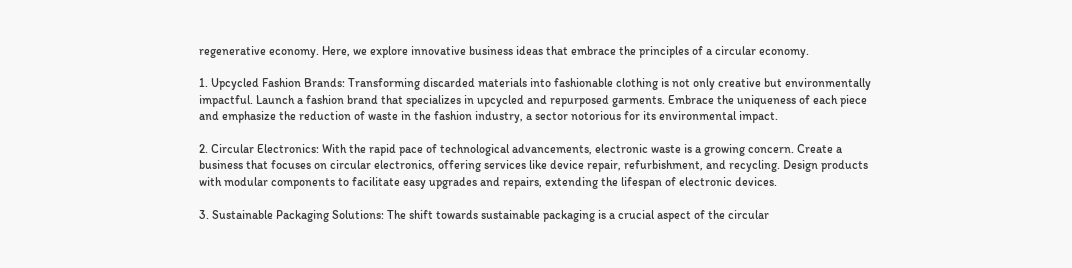regenerative economy. Here, we explore innovative business ideas that embrace the principles of a circular economy.

1. Upcycled Fashion Brands: Transforming discarded materials into fashionable clothing is not only creative but environmentally impactful. Launch a fashion brand that specializes in upcycled and repurposed garments. Embrace the uniqueness of each piece and emphasize the reduction of waste in the fashion industry, a sector notorious for its environmental impact.

2. Circular Electronics: With the rapid pace of technological advancements, electronic waste is a growing concern. Create a business that focuses on circular electronics, offering services like device repair, refurbishment, and recycling. Design products with modular components to facilitate easy upgrades and repairs, extending the lifespan of electronic devices.

3. Sustainable Packaging Solutions: The shift towards sustainable packaging is a crucial aspect of the circular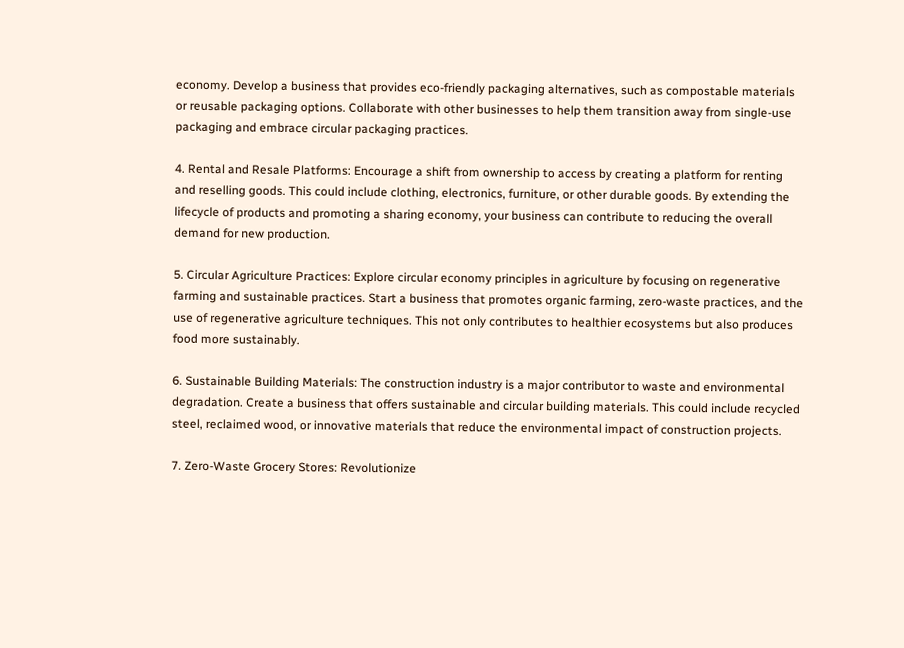economy. Develop a business that provides eco-friendly packaging alternatives, such as compostable materials or reusable packaging options. Collaborate with other businesses to help them transition away from single-use packaging and embrace circular packaging practices.

4. Rental and Resale Platforms: Encourage a shift from ownership to access by creating a platform for renting and reselling goods. This could include clothing, electronics, furniture, or other durable goods. By extending the lifecycle of products and promoting a sharing economy, your business can contribute to reducing the overall demand for new production.

5. Circular Agriculture Practices: Explore circular economy principles in agriculture by focusing on regenerative farming and sustainable practices. Start a business that promotes organic farming, zero-waste practices, and the use of regenerative agriculture techniques. This not only contributes to healthier ecosystems but also produces food more sustainably.

6. Sustainable Building Materials: The construction industry is a major contributor to waste and environmental degradation. Create a business that offers sustainable and circular building materials. This could include recycled steel, reclaimed wood, or innovative materials that reduce the environmental impact of construction projects.

7. Zero-Waste Grocery Stores: Revolutionize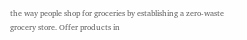the way people shop for groceries by establishing a zero-waste grocery store. Offer products in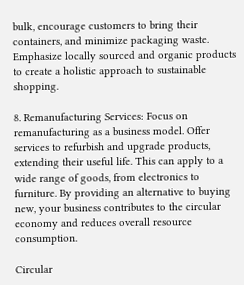bulk, encourage customers to bring their containers, and minimize packaging waste. Emphasize locally sourced and organic products to create a holistic approach to sustainable shopping.

8. Remanufacturing Services: Focus on remanufacturing as a business model. Offer services to refurbish and upgrade products, extending their useful life. This can apply to a wide range of goods, from electronics to furniture. By providing an alternative to buying new, your business contributes to the circular economy and reduces overall resource consumption.

Circular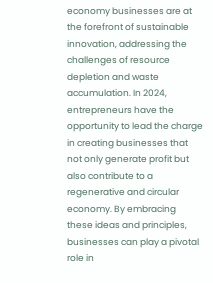economy businesses are at the forefront of sustainable innovation, addressing the challenges of resource depletion and waste accumulation. In 2024, entrepreneurs have the opportunity to lead the charge in creating businesses that not only generate profit but also contribute to a regenerative and circular economy. By embracing these ideas and principles, businesses can play a pivotal role in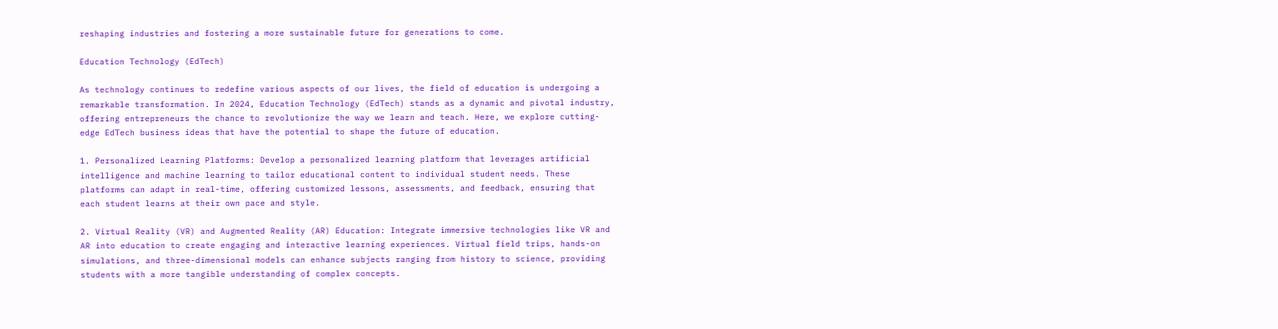reshaping industries and fostering a more sustainable future for generations to come.

Education Technology (EdTech)

As technology continues to redefine various aspects of our lives, the field of education is undergoing a remarkable transformation. In 2024, Education Technology (EdTech) stands as a dynamic and pivotal industry, offering entrepreneurs the chance to revolutionize the way we learn and teach. Here, we explore cutting-edge EdTech business ideas that have the potential to shape the future of education.

1. Personalized Learning Platforms: Develop a personalized learning platform that leverages artificial intelligence and machine learning to tailor educational content to individual student needs. These platforms can adapt in real-time, offering customized lessons, assessments, and feedback, ensuring that each student learns at their own pace and style.

2. Virtual Reality (VR) and Augmented Reality (AR) Education: Integrate immersive technologies like VR and AR into education to create engaging and interactive learning experiences. Virtual field trips, hands-on simulations, and three-dimensional models can enhance subjects ranging from history to science, providing students with a more tangible understanding of complex concepts.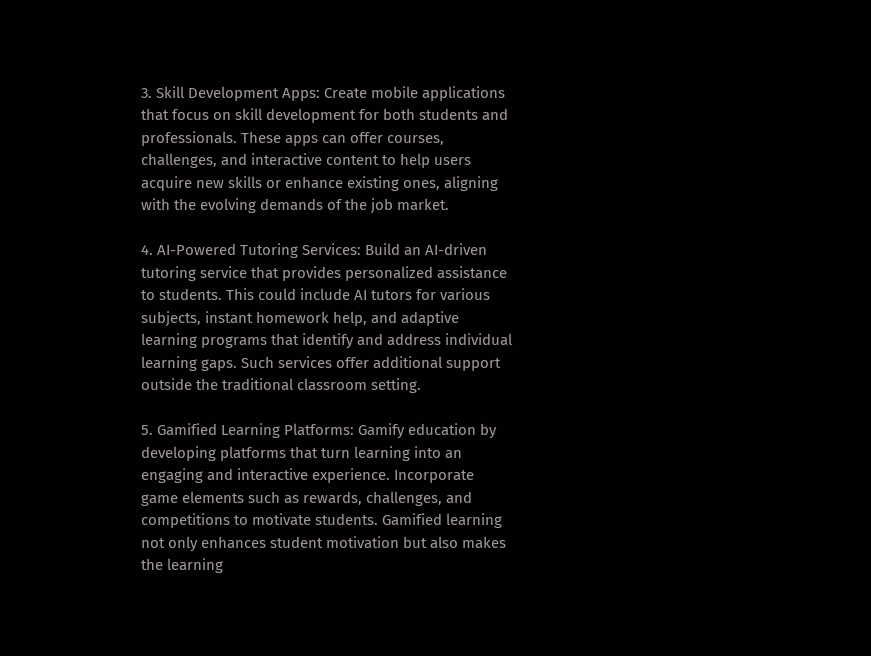3. Skill Development Apps: Create mobile applications that focus on skill development for both students and professionals. These apps can offer courses, challenges, and interactive content to help users acquire new skills or enhance existing ones, aligning with the evolving demands of the job market.

4. AI-Powered Tutoring Services: Build an AI-driven tutoring service that provides personalized assistance to students. This could include AI tutors for various subjects, instant homework help, and adaptive learning programs that identify and address individual learning gaps. Such services offer additional support outside the traditional classroom setting.

5. Gamified Learning Platforms: Gamify education by developing platforms that turn learning into an engaging and interactive experience. Incorporate game elements such as rewards, challenges, and competitions to motivate students. Gamified learning not only enhances student motivation but also makes the learning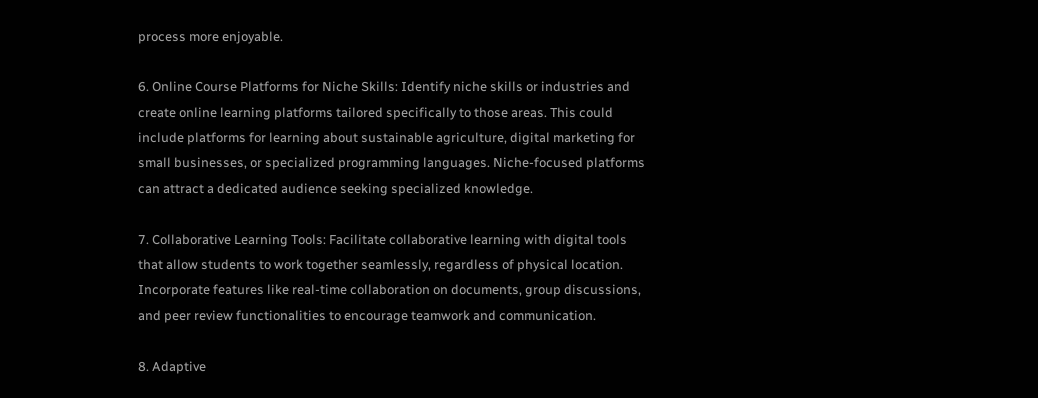process more enjoyable.

6. Online Course Platforms for Niche Skills: Identify niche skills or industries and create online learning platforms tailored specifically to those areas. This could include platforms for learning about sustainable agriculture, digital marketing for small businesses, or specialized programming languages. Niche-focused platforms can attract a dedicated audience seeking specialized knowledge.

7. Collaborative Learning Tools: Facilitate collaborative learning with digital tools that allow students to work together seamlessly, regardless of physical location. Incorporate features like real-time collaboration on documents, group discussions, and peer review functionalities to encourage teamwork and communication.

8. Adaptive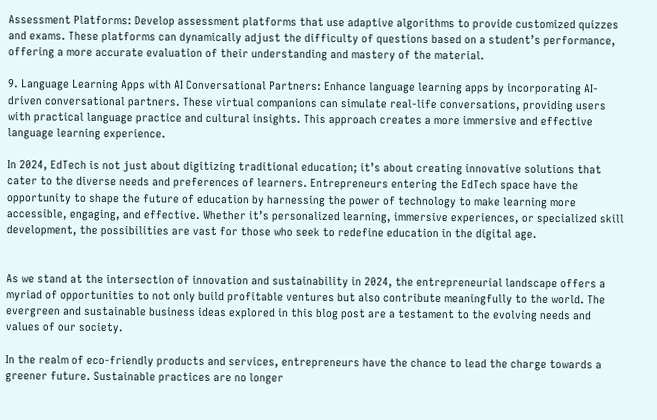Assessment Platforms: Develop assessment platforms that use adaptive algorithms to provide customized quizzes and exams. These platforms can dynamically adjust the difficulty of questions based on a student’s performance, offering a more accurate evaluation of their understanding and mastery of the material.

9. Language Learning Apps with AI Conversational Partners: Enhance language learning apps by incorporating AI-driven conversational partners. These virtual companions can simulate real-life conversations, providing users with practical language practice and cultural insights. This approach creates a more immersive and effective language learning experience.

In 2024, EdTech is not just about digitizing traditional education; it’s about creating innovative solutions that cater to the diverse needs and preferences of learners. Entrepreneurs entering the EdTech space have the opportunity to shape the future of education by harnessing the power of technology to make learning more accessible, engaging, and effective. Whether it’s personalized learning, immersive experiences, or specialized skill development, the possibilities are vast for those who seek to redefine education in the digital age.


As we stand at the intersection of innovation and sustainability in 2024, the entrepreneurial landscape offers a myriad of opportunities to not only build profitable ventures but also contribute meaningfully to the world. The evergreen and sustainable business ideas explored in this blog post are a testament to the evolving needs and values of our society.

In the realm of eco-friendly products and services, entrepreneurs have the chance to lead the charge towards a greener future. Sustainable practices are no longer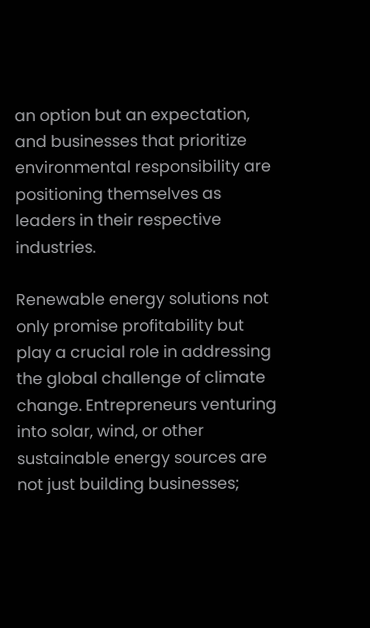an option but an expectation, and businesses that prioritize environmental responsibility are positioning themselves as leaders in their respective industries.

Renewable energy solutions not only promise profitability but play a crucial role in addressing the global challenge of climate change. Entrepreneurs venturing into solar, wind, or other sustainable energy sources are not just building businesses;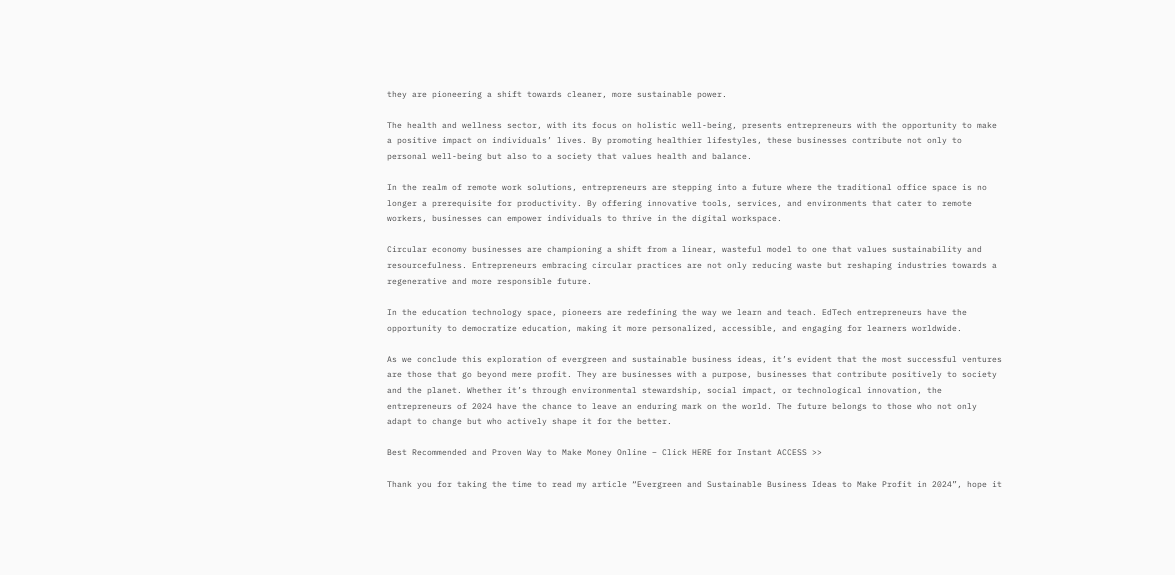they are pioneering a shift towards cleaner, more sustainable power.

The health and wellness sector, with its focus on holistic well-being, presents entrepreneurs with the opportunity to make a positive impact on individuals’ lives. By promoting healthier lifestyles, these businesses contribute not only to personal well-being but also to a society that values health and balance.

In the realm of remote work solutions, entrepreneurs are stepping into a future where the traditional office space is no longer a prerequisite for productivity. By offering innovative tools, services, and environments that cater to remote workers, businesses can empower individuals to thrive in the digital workspace.

Circular economy businesses are championing a shift from a linear, wasteful model to one that values sustainability and resourcefulness. Entrepreneurs embracing circular practices are not only reducing waste but reshaping industries towards a regenerative and more responsible future.

In the education technology space, pioneers are redefining the way we learn and teach. EdTech entrepreneurs have the opportunity to democratize education, making it more personalized, accessible, and engaging for learners worldwide.

As we conclude this exploration of evergreen and sustainable business ideas, it’s evident that the most successful ventures are those that go beyond mere profit. They are businesses with a purpose, businesses that contribute positively to society and the planet. Whether it’s through environmental stewardship, social impact, or technological innovation, the entrepreneurs of 2024 have the chance to leave an enduring mark on the world. The future belongs to those who not only adapt to change but who actively shape it for the better.

Best Recommended and Proven Way to Make Money Online – Click HERE for Instant ACCESS >>

Thank you for taking the time to read my article “Evergreen and Sustainable Business Ideas to Make Profit in 2024”, hope it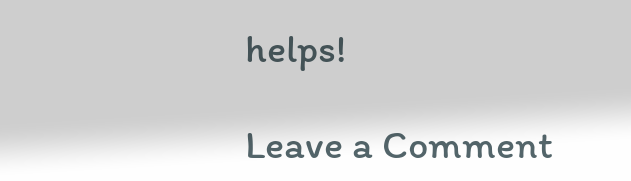helps!

Leave a Comment